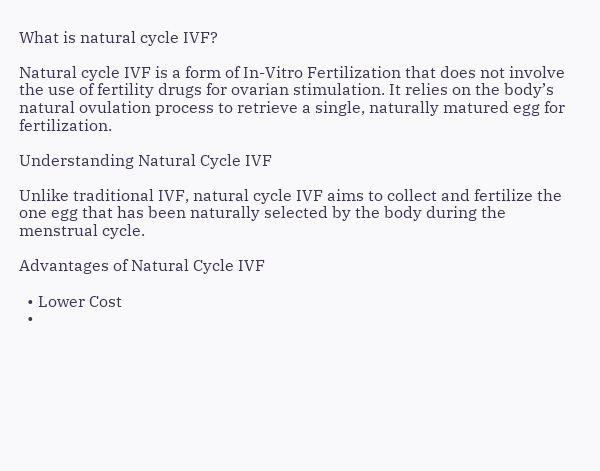What is natural cycle IVF?

Natural cycle IVF is a form of In-Vitro Fertilization that does not involve the use of fertility drugs for ovarian stimulation. It relies on the body’s natural ovulation process to retrieve a single, naturally matured egg for fertilization.

Understanding Natural Cycle IVF

Unlike traditional IVF, natural cycle IVF aims to collect and fertilize the one egg that has been naturally selected by the body during the menstrual cycle.

Advantages of Natural Cycle IVF

  • Lower Cost
  •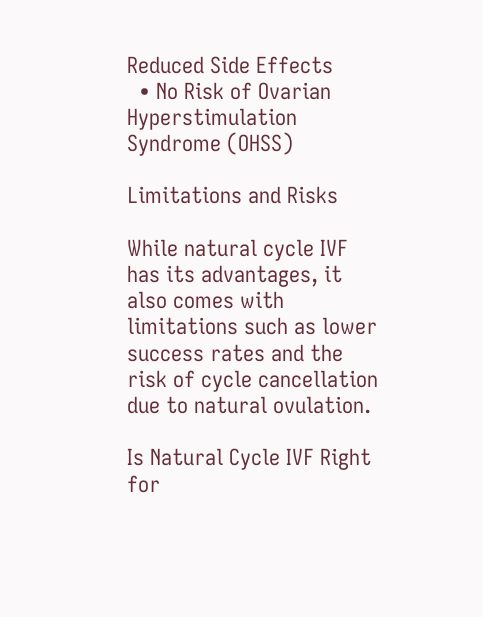Reduced Side Effects
  • No Risk of Ovarian Hyperstimulation Syndrome (OHSS)

Limitations and Risks

While natural cycle IVF has its advantages, it also comes with limitations such as lower success rates and the risk of cycle cancellation due to natural ovulation.

Is Natural Cycle IVF Right for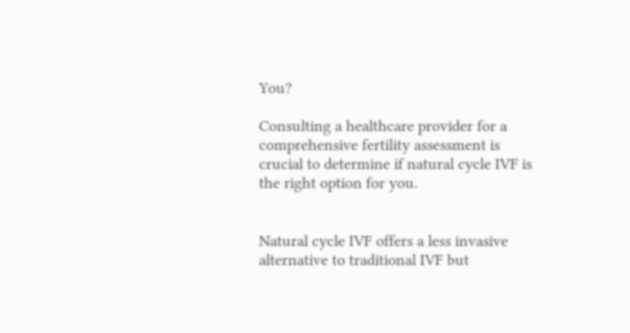You?

Consulting a healthcare provider for a comprehensive fertility assessment is crucial to determine if natural cycle IVF is the right option for you.


Natural cycle IVF offers a less invasive alternative to traditional IVF but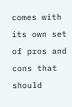comes with its own set of pros and cons that should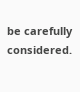be carefully considered.